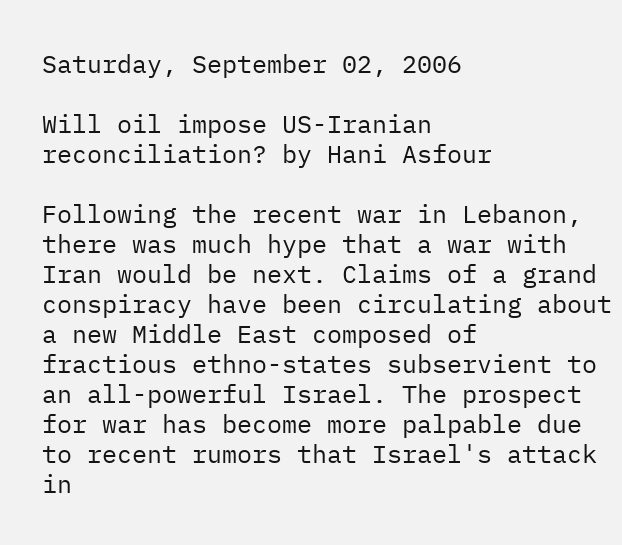Saturday, September 02, 2006

Will oil impose US-Iranian reconciliation? by Hani Asfour

Following the recent war in Lebanon, there was much hype that a war with Iran would be next. Claims of a grand conspiracy have been circulating about a new Middle East composed of fractious ethno-states subservient to an all-powerful Israel. The prospect for war has become more palpable due to recent rumors that Israel's attack in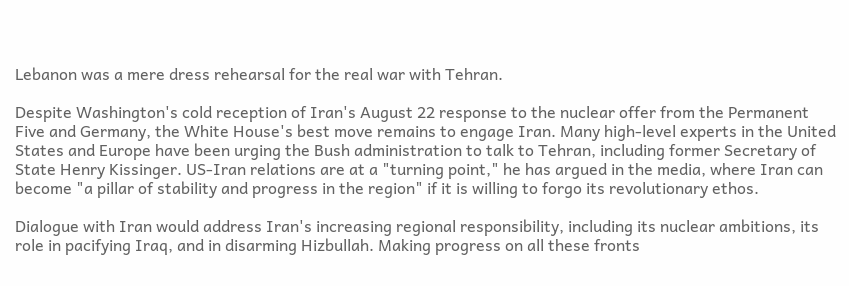Lebanon was a mere dress rehearsal for the real war with Tehran.

Despite Washington's cold reception of Iran's August 22 response to the nuclear offer from the Permanent Five and Germany, the White House's best move remains to engage Iran. Many high-level experts in the United States and Europe have been urging the Bush administration to talk to Tehran, including former Secretary of State Henry Kissinger. US-Iran relations are at a "turning point," he has argued in the media, where Iran can become "a pillar of stability and progress in the region" if it is willing to forgo its revolutionary ethos.

Dialogue with Iran would address Iran's increasing regional responsibility, including its nuclear ambitions, its role in pacifying Iraq, and in disarming Hizbullah. Making progress on all these fronts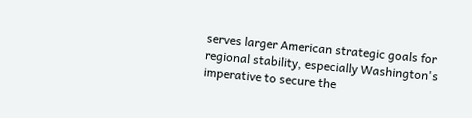serves larger American strategic goals for regional stability, especially Washington's imperative to secure the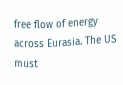free flow of energy across Eurasia. The US must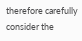therefore carefully consider the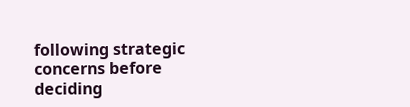following strategic concerns before deciding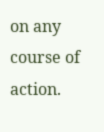on any course of action.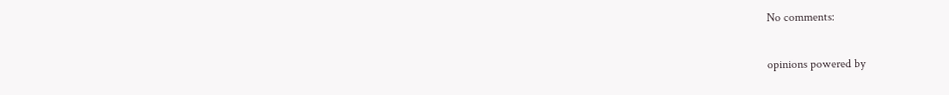No comments:

opinions powered by